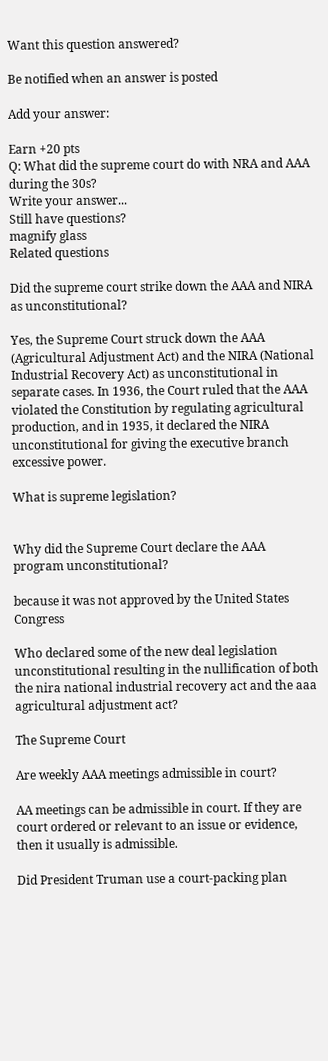Want this question answered?

Be notified when an answer is posted

Add your answer:

Earn +20 pts
Q: What did the supreme court do with NRA and AAA during the 30s?
Write your answer...
Still have questions?
magnify glass
Related questions

Did the supreme court strike down the AAA and NIRA as unconstitutional?

Yes, the Supreme Court struck down the AAA (Agricultural Adjustment Act) and the NIRA (National Industrial Recovery Act) as unconstitutional in separate cases. In 1936, the Court ruled that the AAA violated the Constitution by regulating agricultural production, and in 1935, it declared the NIRA unconstitutional for giving the executive branch excessive power.

What is supreme legislation?


Why did the Supreme Court declare the AAA program unconstitutional?

because it was not approved by the United States Congress

Who declared some of the new deal legislation unconstitutional resulting in the nullification of both the nira national industrial recovery act and the aaa agricultural adjustment act?

The Supreme Court

Are weekly AAA meetings admissible in court?

AA meetings can be admissible in court. If they are court ordered or relevant to an issue or evidence, then it usually is admissible.

Did President Truman use a court-packing plan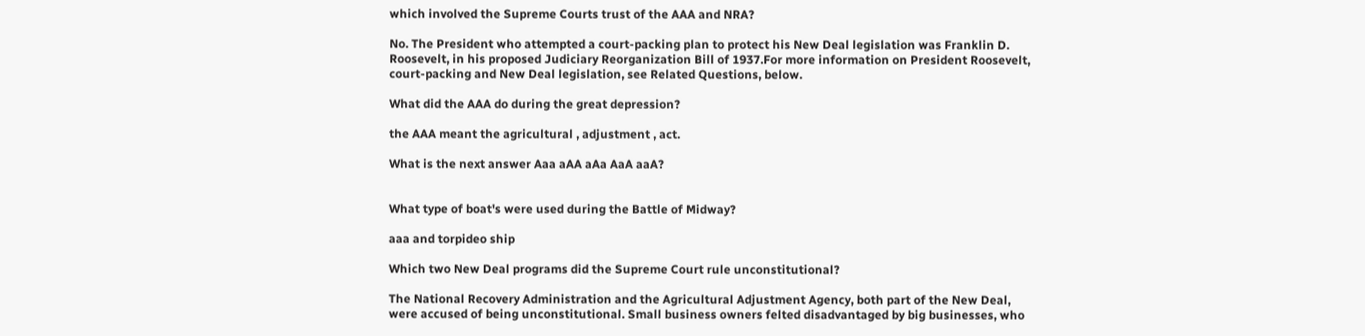which involved the Supreme Courts trust of the AAA and NRA?

No. The President who attempted a court-packing plan to protect his New Deal legislation was Franklin D. Roosevelt, in his proposed Judiciary Reorganization Bill of 1937.For more information on President Roosevelt, court-packing and New Deal legislation, see Related Questions, below.

What did the AAA do during the great depression?

the AAA meant the agricultural , adjustment , act.

What is the next answer Aaa aAA aAa AaA aaA?


What type of boat's were used during the Battle of Midway?

aaa and torpideo ship

Which two New Deal programs did the Supreme Court rule unconstitutional?

The National Recovery Administration and the Agricultural Adjustment Agency, both part of the New Deal, were accused of being unconstitutional. Small business owners felted disadvantaged by big businesses, who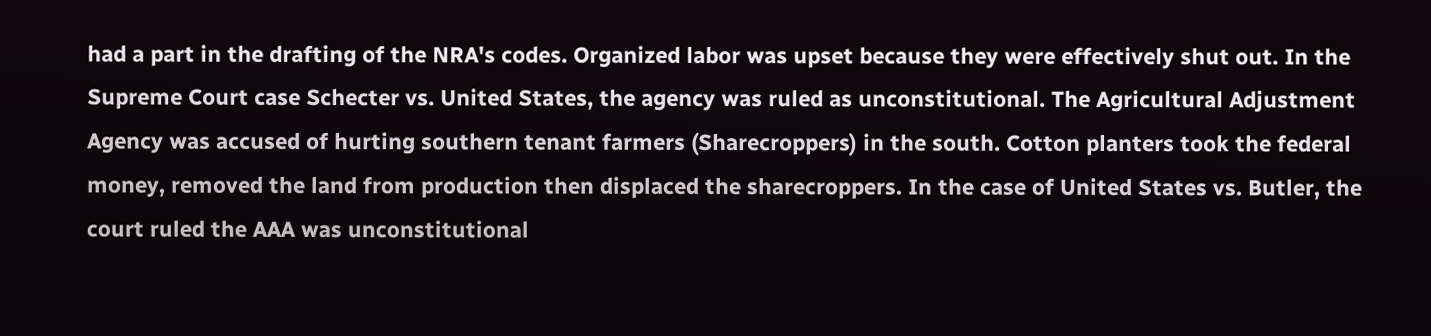had a part in the drafting of the NRA's codes. Organized labor was upset because they were effectively shut out. In the Supreme Court case Schecter vs. United States, the agency was ruled as unconstitutional. The Agricultural Adjustment Agency was accused of hurting southern tenant farmers (Sharecroppers) in the south. Cotton planters took the federal money, removed the land from production then displaced the sharecroppers. In the case of United States vs. Butler, the court ruled the AAA was unconstitutional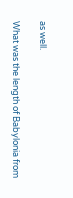as well.

What was the length of Babylonia from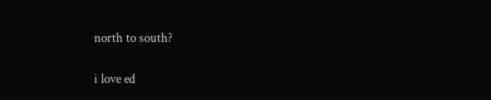north to south?

i love ed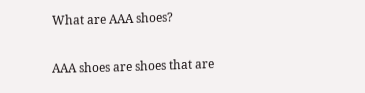What are AAA shoes?

AAA shoes are shoes that are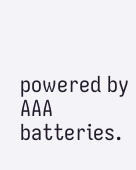powered by AAA batteries.